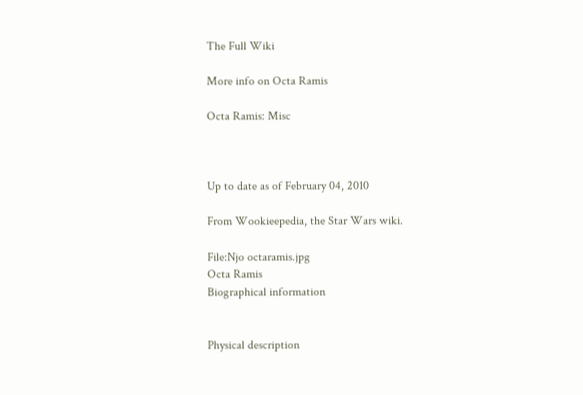The Full Wiki

More info on Octa Ramis

Octa Ramis: Misc



Up to date as of February 04, 2010

From Wookieepedia, the Star Wars wiki.

File:Njo octaramis.jpg
Octa Ramis
Biographical information


Physical description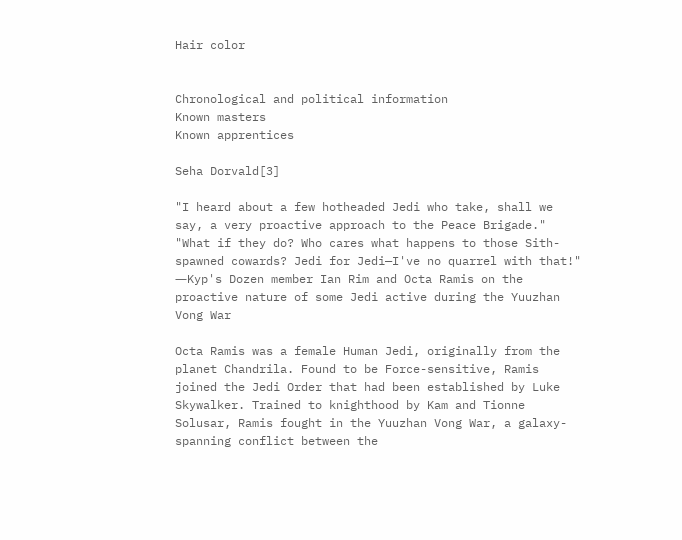Hair color


Chronological and political information
Known masters
Known apprentices

Seha Dorvald[3]

"I heard about a few hotheaded Jedi who take, shall we say, a very proactive approach to the Peace Brigade."
"What if they do? Who cares what happens to those Sith-spawned cowards? Jedi for Jedi—I've no quarrel with that!"
―Kyp's Dozen member Ian Rim and Octa Ramis on the proactive nature of some Jedi active during the Yuuzhan Vong War

Octa Ramis was a female Human Jedi, originally from the planet Chandrila. Found to be Force-sensitive, Ramis joined the Jedi Order that had been established by Luke Skywalker. Trained to knighthood by Kam and Tionne Solusar, Ramis fought in the Yuuzhan Vong War, a galaxy-spanning conflict between the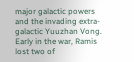major galactic powers and the invading extra-galactic Yuuzhan Vong. Early in the war, Ramis lost two of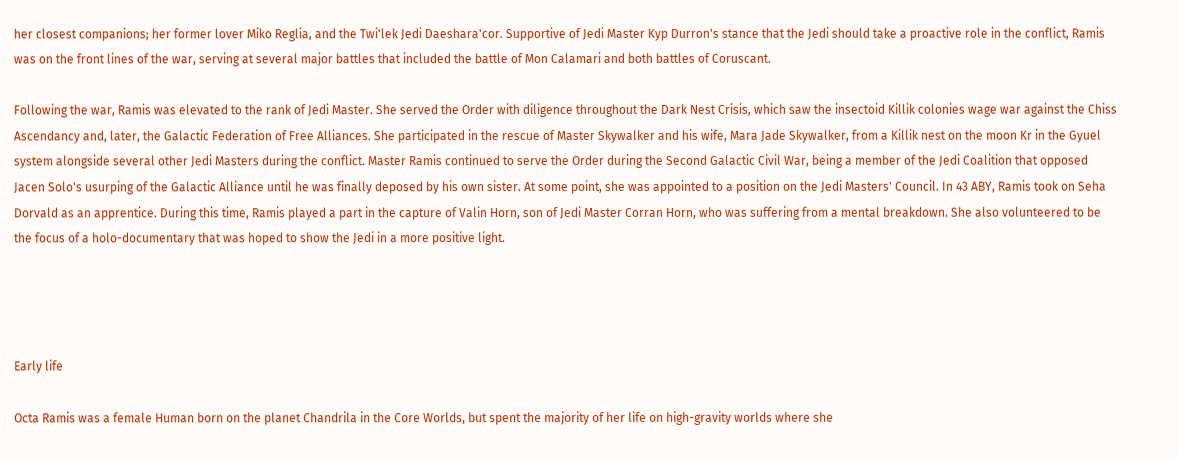her closest companions; her former lover Miko Reglia, and the Twi'lek Jedi Daeshara'cor. Supportive of Jedi Master Kyp Durron's stance that the Jedi should take a proactive role in the conflict, Ramis was on the front lines of the war, serving at several major battles that included the battle of Mon Calamari and both battles of Coruscant.

Following the war, Ramis was elevated to the rank of Jedi Master. She served the Order with diligence throughout the Dark Nest Crisis, which saw the insectoid Killik colonies wage war against the Chiss Ascendancy and, later, the Galactic Federation of Free Alliances. She participated in the rescue of Master Skywalker and his wife, Mara Jade Skywalker, from a Killik nest on the moon Kr in the Gyuel system alongside several other Jedi Masters during the conflict. Master Ramis continued to serve the Order during the Second Galactic Civil War, being a member of the Jedi Coalition that opposed Jacen Solo's usurping of the Galactic Alliance until he was finally deposed by his own sister. At some point, she was appointed to a position on the Jedi Masters' Council. In 43 ABY, Ramis took on Seha Dorvald as an apprentice. During this time, Ramis played a part in the capture of Valin Horn, son of Jedi Master Corran Horn, who was suffering from a mental breakdown. She also volunteered to be the focus of a holo-documentary that was hoped to show the Jedi in a more positive light.




Early life

Octa Ramis was a female Human born on the planet Chandrila in the Core Worlds, but spent the majority of her life on high-gravity worlds where she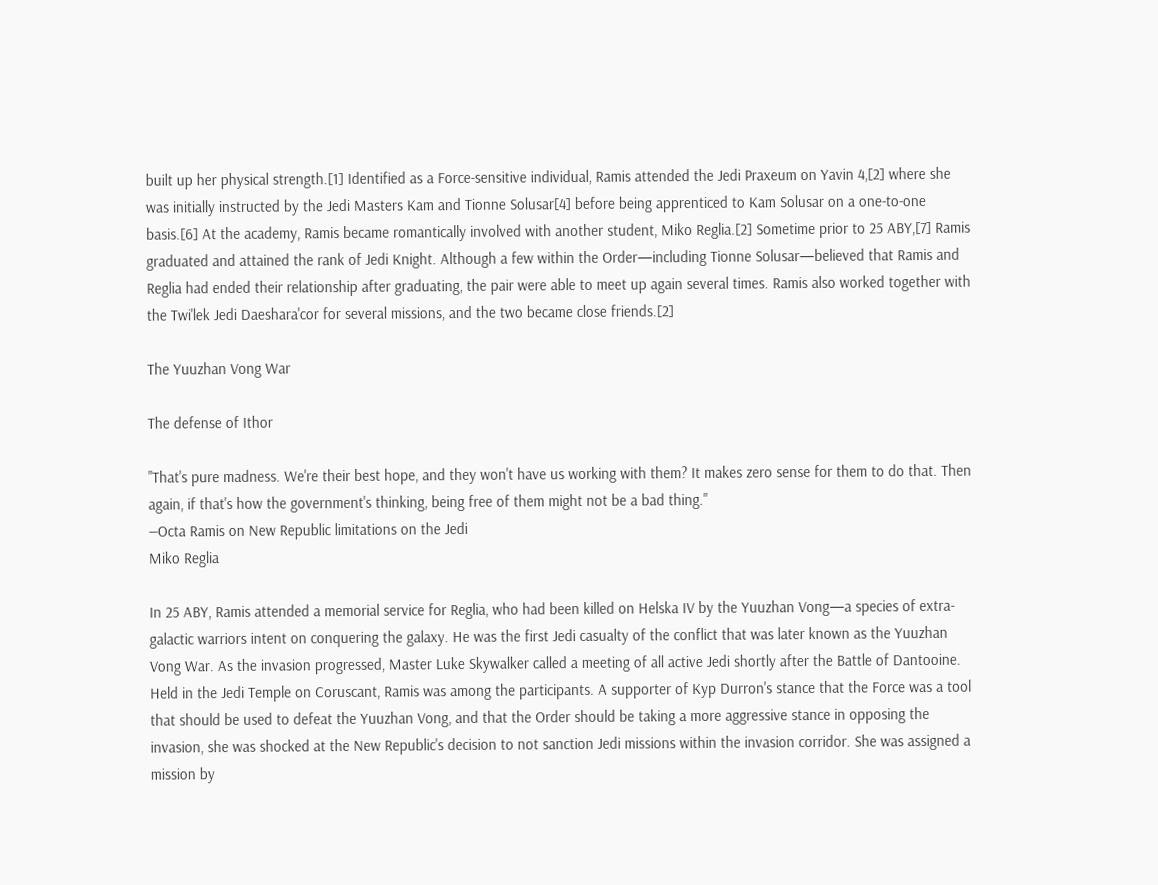built up her physical strength.[1] Identified as a Force-sensitive individual, Ramis attended the Jedi Praxeum on Yavin 4,[2] where she was initially instructed by the Jedi Masters Kam and Tionne Solusar[4] before being apprenticed to Kam Solusar on a one-to-one basis.[6] At the academy, Ramis became romantically involved with another student, Miko Reglia.[2] Sometime prior to 25 ABY,[7] Ramis graduated and attained the rank of Jedi Knight. Although a few within the Order—including Tionne Solusar—believed that Ramis and Reglia had ended their relationship after graduating, the pair were able to meet up again several times. Ramis also worked together with the Twi'lek Jedi Daeshara'cor for several missions, and the two became close friends.[2]

The Yuuzhan Vong War

The defense of Ithor

"That's pure madness. We're their best hope, and they won't have us working with them? It makes zero sense for them to do that. Then again, if that's how the government's thinking, being free of them might not be a bad thing."
―Octa Ramis on New Republic limitations on the Jedi
Miko Reglia

In 25 ABY, Ramis attended a memorial service for Reglia, who had been killed on Helska IV by the Yuuzhan Vong—a species of extra-galactic warriors intent on conquering the galaxy. He was the first Jedi casualty of the conflict that was later known as the Yuuzhan Vong War. As the invasion progressed, Master Luke Skywalker called a meeting of all active Jedi shortly after the Battle of Dantooine. Held in the Jedi Temple on Coruscant, Ramis was among the participants. A supporter of Kyp Durron's stance that the Force was a tool that should be used to defeat the Yuuzhan Vong, and that the Order should be taking a more aggressive stance in opposing the invasion, she was shocked at the New Republic's decision to not sanction Jedi missions within the invasion corridor. She was assigned a mission by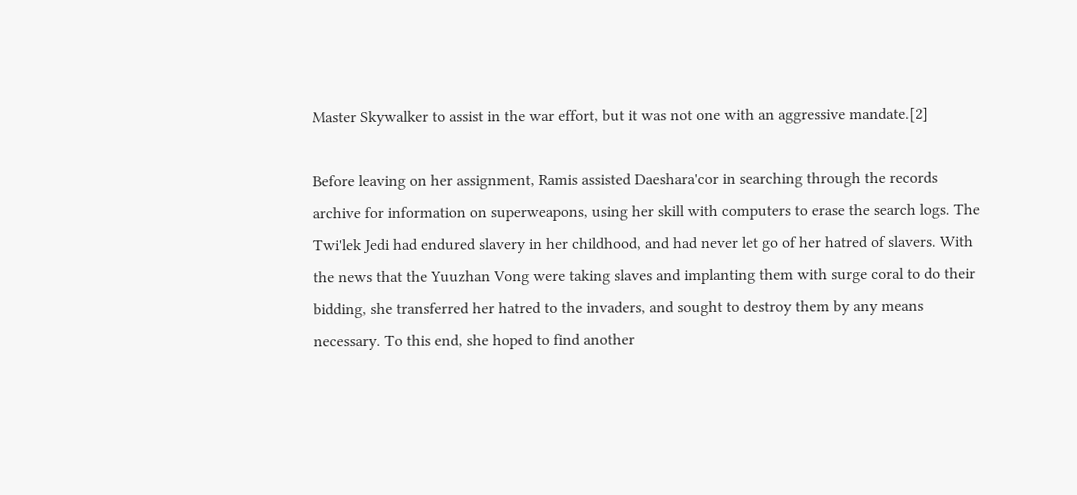Master Skywalker to assist in the war effort, but it was not one with an aggressive mandate.[2]

Before leaving on her assignment, Ramis assisted Daeshara'cor in searching through the records archive for information on superweapons, using her skill with computers to erase the search logs. The Twi'lek Jedi had endured slavery in her childhood, and had never let go of her hatred of slavers. With the news that the Yuuzhan Vong were taking slaves and implanting them with surge coral to do their bidding, she transferred her hatred to the invaders, and sought to destroy them by any means necessary. To this end, she hoped to find another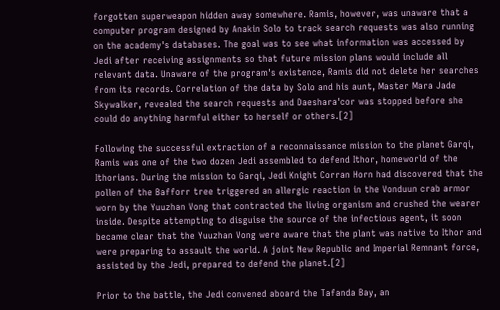forgotten superweapon hidden away somewhere. Ramis, however, was unaware that a computer program designed by Anakin Solo to track search requests was also running on the academy's databases. The goal was to see what information was accessed by Jedi after receiving assignments so that future mission plans would include all relevant data. Unaware of the program's existence, Ramis did not delete her searches from its records. Correlation of the data by Solo and his aunt, Master Mara Jade Skywalker, revealed the search requests and Daeshara'cor was stopped before she could do anything harmful either to herself or others.[2]

Following the successful extraction of a reconnaissance mission to the planet Garqi, Ramis was one of the two dozen Jedi assembled to defend Ithor, homeworld of the Ithorians. During the mission to Garqi, Jedi Knight Corran Horn had discovered that the pollen of the Bafforr tree triggered an allergic reaction in the Vonduun crab armor worn by the Yuuzhan Vong that contracted the living organism and crushed the wearer inside. Despite attempting to disguise the source of the infectious agent, it soon became clear that the Yuuzhan Vong were aware that the plant was native to Ithor and were preparing to assault the world. A joint New Republic and Imperial Remnant force, assisted by the Jedi, prepared to defend the planet.[2]

Prior to the battle, the Jedi convened aboard the Tafanda Bay, an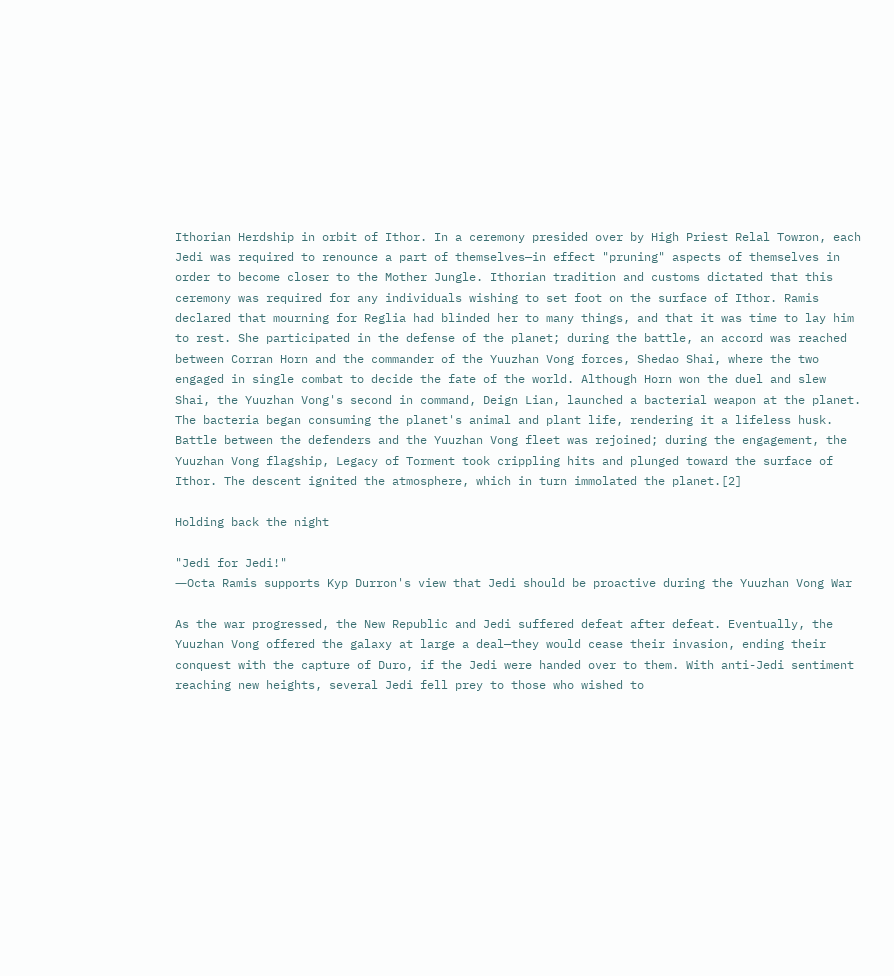Ithorian Herdship in orbit of Ithor. In a ceremony presided over by High Priest Relal Towron, each Jedi was required to renounce a part of themselves—in effect "pruning" aspects of themselves in order to become closer to the Mother Jungle. Ithorian tradition and customs dictated that this ceremony was required for any individuals wishing to set foot on the surface of Ithor. Ramis declared that mourning for Reglia had blinded her to many things, and that it was time to lay him to rest. She participated in the defense of the planet; during the battle, an accord was reached between Corran Horn and the commander of the Yuuzhan Vong forces, Shedao Shai, where the two engaged in single combat to decide the fate of the world. Although Horn won the duel and slew Shai, the Yuuzhan Vong's second in command, Deign Lian, launched a bacterial weapon at the planet. The bacteria began consuming the planet's animal and plant life, rendering it a lifeless husk. Battle between the defenders and the Yuuzhan Vong fleet was rejoined; during the engagement, the Yuuzhan Vong flagship, Legacy of Torment took crippling hits and plunged toward the surface of Ithor. The descent ignited the atmosphere, which in turn immolated the planet.[2]

Holding back the night

"Jedi for Jedi!"
―Octa Ramis supports Kyp Durron's view that Jedi should be proactive during the Yuuzhan Vong War

As the war progressed, the New Republic and Jedi suffered defeat after defeat. Eventually, the Yuuzhan Vong offered the galaxy at large a deal—they would cease their invasion, ending their conquest with the capture of Duro, if the Jedi were handed over to them. With anti-Jedi sentiment reaching new heights, several Jedi fell prey to those who wished to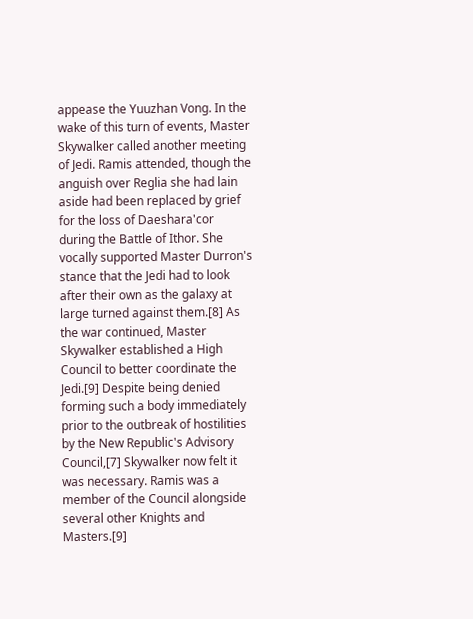appease the Yuuzhan Vong. In the wake of this turn of events, Master Skywalker called another meeting of Jedi. Ramis attended, though the anguish over Reglia she had lain aside had been replaced by grief for the loss of Daeshara'cor during the Battle of Ithor. She vocally supported Master Durron's stance that the Jedi had to look after their own as the galaxy at large turned against them.[8] As the war continued, Master Skywalker established a High Council to better coordinate the Jedi.[9] Despite being denied forming such a body immediately prior to the outbreak of hostilities by the New Republic's Advisory Council,[7] Skywalker now felt it was necessary. Ramis was a member of the Council alongside several other Knights and Masters.[9]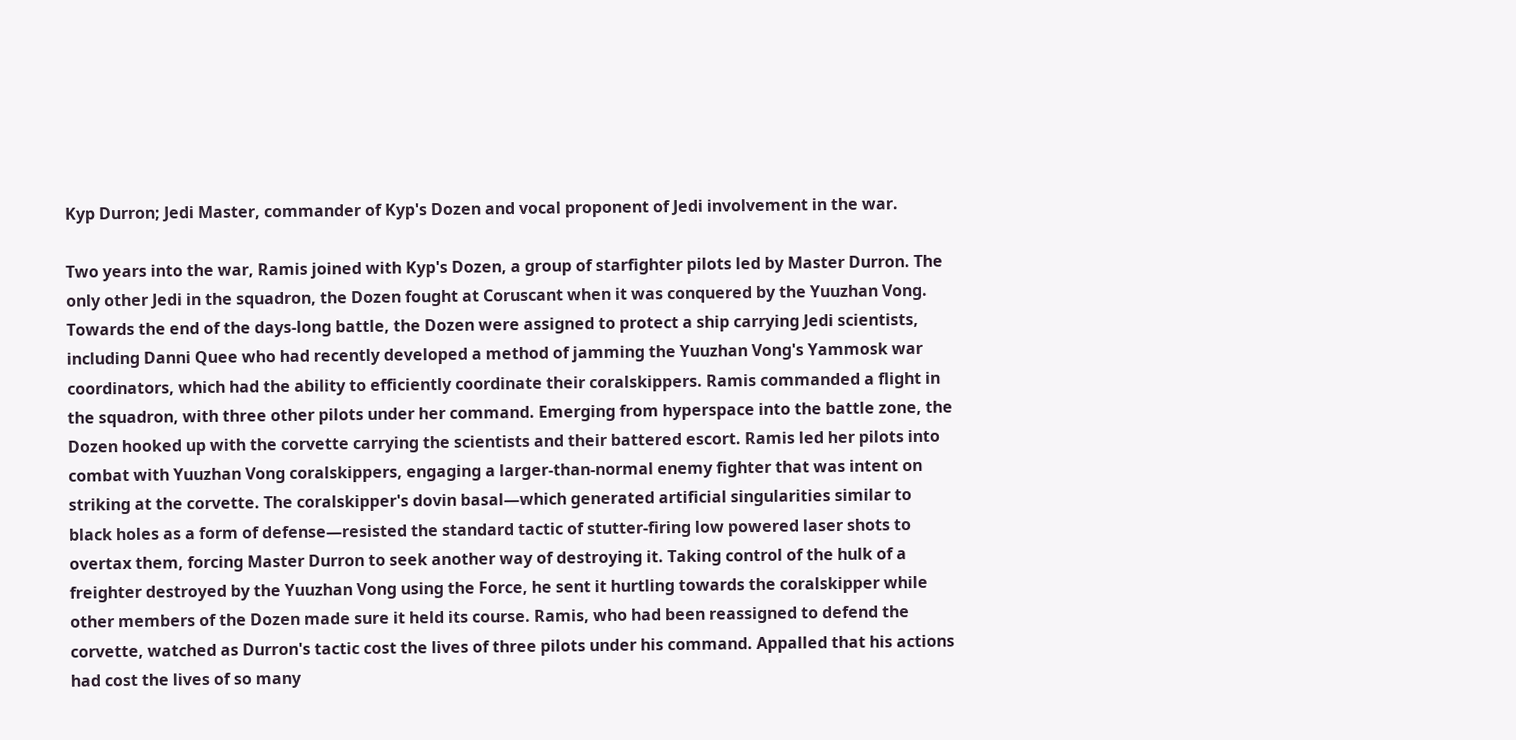Kyp Durron; Jedi Master, commander of Kyp's Dozen and vocal proponent of Jedi involvement in the war.

Two years into the war, Ramis joined with Kyp's Dozen, a group of starfighter pilots led by Master Durron. The only other Jedi in the squadron, the Dozen fought at Coruscant when it was conquered by the Yuuzhan Vong. Towards the end of the days-long battle, the Dozen were assigned to protect a ship carrying Jedi scientists, including Danni Quee who had recently developed a method of jamming the Yuuzhan Vong's Yammosk war coordinators, which had the ability to efficiently coordinate their coralskippers. Ramis commanded a flight in the squadron, with three other pilots under her command. Emerging from hyperspace into the battle zone, the Dozen hooked up with the corvette carrying the scientists and their battered escort. Ramis led her pilots into combat with Yuuzhan Vong coralskippers, engaging a larger-than-normal enemy fighter that was intent on striking at the corvette. The coralskipper's dovin basal—which generated artificial singularities similar to black holes as a form of defense—resisted the standard tactic of stutter-firing low powered laser shots to overtax them, forcing Master Durron to seek another way of destroying it. Taking control of the hulk of a freighter destroyed by the Yuuzhan Vong using the Force, he sent it hurtling towards the coralskipper while other members of the Dozen made sure it held its course. Ramis, who had been reassigned to defend the corvette, watched as Durron's tactic cost the lives of three pilots under his command. Appalled that his actions had cost the lives of so many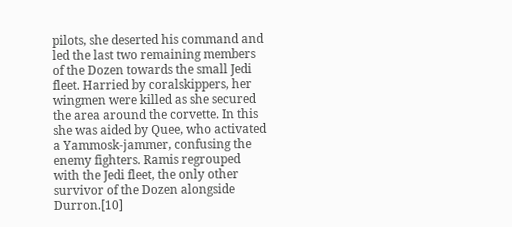pilots, she deserted his command and led the last two remaining members of the Dozen towards the small Jedi fleet. Harried by coralskippers, her wingmen were killed as she secured the area around the corvette. In this she was aided by Quee, who activated a Yammosk-jammer, confusing the enemy fighters. Ramis regrouped with the Jedi fleet, the only other survivor of the Dozen alongside Durron.[10]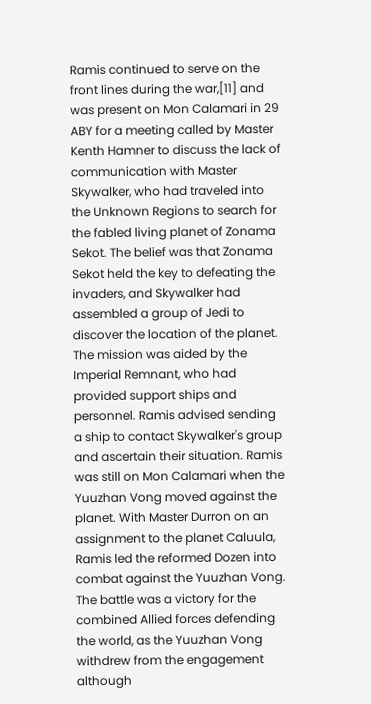Ramis continued to serve on the front lines during the war,[11] and was present on Mon Calamari in 29 ABY for a meeting called by Master Kenth Hamner to discuss the lack of communication with Master Skywalker, who had traveled into the Unknown Regions to search for the fabled living planet of Zonama Sekot. The belief was that Zonama Sekot held the key to defeating the invaders, and Skywalker had assembled a group of Jedi to discover the location of the planet. The mission was aided by the Imperial Remnant, who had provided support ships and personnel. Ramis advised sending a ship to contact Skywalker's group and ascertain their situation. Ramis was still on Mon Calamari when the Yuuzhan Vong moved against the planet. With Master Durron on an assignment to the planet Caluula, Ramis led the reformed Dozen into combat against the Yuuzhan Vong. The battle was a victory for the combined Allied forces defending the world, as the Yuuzhan Vong withdrew from the engagement although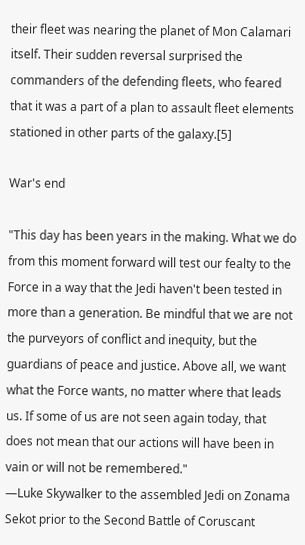their fleet was nearing the planet of Mon Calamari itself. Their sudden reversal surprised the commanders of the defending fleets, who feared that it was a part of a plan to assault fleet elements stationed in other parts of the galaxy.[5]

War's end

"This day has been years in the making. What we do from this moment forward will test our fealty to the Force in a way that the Jedi haven't been tested in more than a generation. Be mindful that we are not the purveyors of conflict and inequity, but the guardians of peace and justice. Above all, we want what the Force wants, no matter where that leads us. If some of us are not seen again today, that does not mean that our actions will have been in vain or will not be remembered."
―Luke Skywalker to the assembled Jedi on Zonama Sekot prior to the Second Battle of Coruscant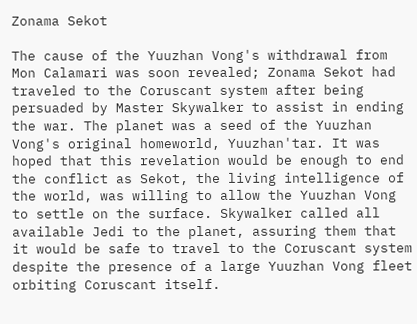Zonama Sekot

The cause of the Yuuzhan Vong's withdrawal from Mon Calamari was soon revealed; Zonama Sekot had traveled to the Coruscant system after being persuaded by Master Skywalker to assist in ending the war. The planet was a seed of the Yuuzhan Vong's original homeworld, Yuuzhan'tar. It was hoped that this revelation would be enough to end the conflict as Sekot, the living intelligence of the world, was willing to allow the Yuuzhan Vong to settle on the surface. Skywalker called all available Jedi to the planet, assuring them that it would be safe to travel to the Coruscant system despite the presence of a large Yuuzhan Vong fleet orbiting Coruscant itself.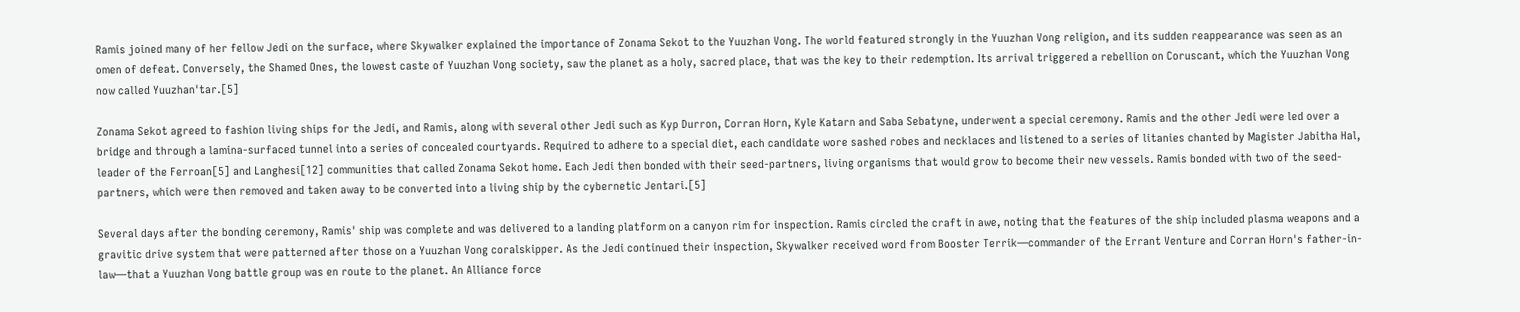Ramis joined many of her fellow Jedi on the surface, where Skywalker explained the importance of Zonama Sekot to the Yuuzhan Vong. The world featured strongly in the Yuuzhan Vong religion, and its sudden reappearance was seen as an omen of defeat. Conversely, the Shamed Ones, the lowest caste of Yuuzhan Vong society, saw the planet as a holy, sacred place, that was the key to their redemption. Its arrival triggered a rebellion on Coruscant, which the Yuuzhan Vong now called Yuuzhan'tar.[5]

Zonama Sekot agreed to fashion living ships for the Jedi, and Ramis, along with several other Jedi such as Kyp Durron, Corran Horn, Kyle Katarn and Saba Sebatyne, underwent a special ceremony. Ramis and the other Jedi were led over a bridge and through a lamina-surfaced tunnel into a series of concealed courtyards. Required to adhere to a special diet, each candidate wore sashed robes and necklaces and listened to a series of litanies chanted by Magister Jabitha Hal, leader of the Ferroan[5] and Langhesi[12] communities that called Zonama Sekot home. Each Jedi then bonded with their seed-partners, living organisms that would grow to become their new vessels. Ramis bonded with two of the seed-partners, which were then removed and taken away to be converted into a living ship by the cybernetic Jentari.[5]

Several days after the bonding ceremony, Ramis' ship was complete and was delivered to a landing platform on a canyon rim for inspection. Ramis circled the craft in awe, noting that the features of the ship included plasma weapons and a gravitic drive system that were patterned after those on a Yuuzhan Vong coralskipper. As the Jedi continued their inspection, Skywalker received word from Booster Terrik—commander of the Errant Venture and Corran Horn's father-in-law—that a Yuuzhan Vong battle group was en route to the planet. An Alliance force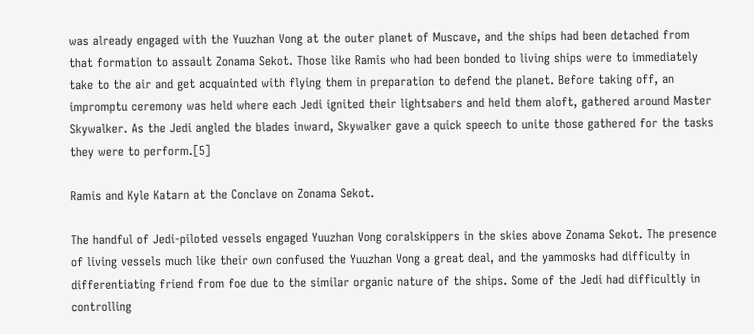was already engaged with the Yuuzhan Vong at the outer planet of Muscave, and the ships had been detached from that formation to assault Zonama Sekot. Those like Ramis who had been bonded to living ships were to immediately take to the air and get acquainted with flying them in preparation to defend the planet. Before taking off, an impromptu ceremony was held where each Jedi ignited their lightsabers and held them aloft, gathered around Master Skywalker. As the Jedi angled the blades inward, Skywalker gave a quick speech to unite those gathered for the tasks they were to perform.[5]

Ramis and Kyle Katarn at the Conclave on Zonama Sekot.

The handful of Jedi-piloted vessels engaged Yuuzhan Vong coralskippers in the skies above Zonama Sekot. The presence of living vessels much like their own confused the Yuuzhan Vong a great deal, and the yammosks had difficulty in differentiating friend from foe due to the similar organic nature of the ships. Some of the Jedi had difficultly in controlling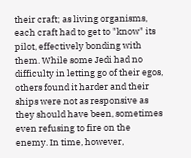their craft; as living organisms, each craft had to get to "know" its pilot, effectively bonding with them. While some Jedi had no difficulty in letting go of their egos, others found it harder and their ships were not as responsive as they should have been, sometimes even refusing to fire on the enemy. In time, however,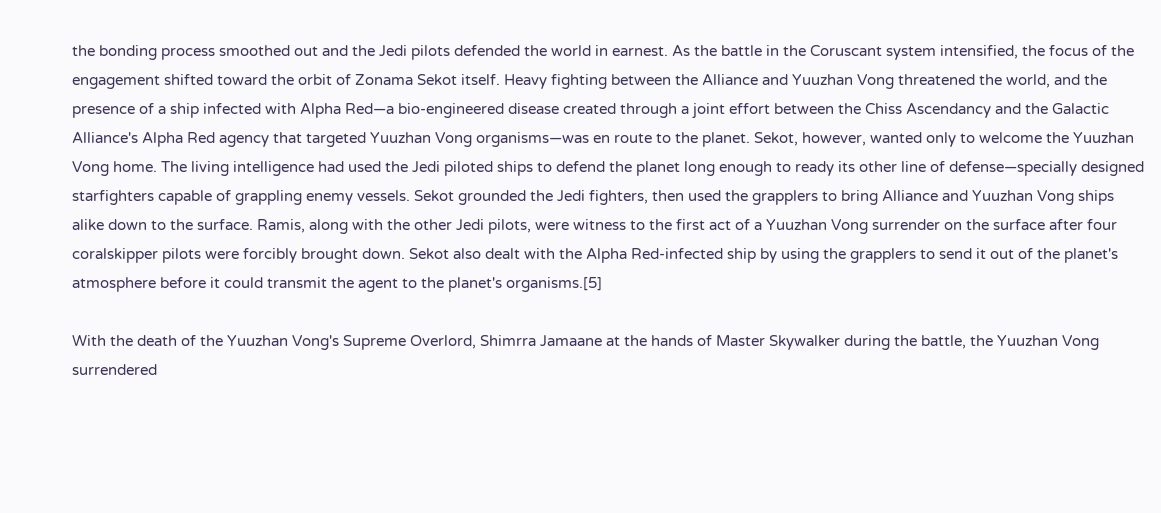the bonding process smoothed out and the Jedi pilots defended the world in earnest. As the battle in the Coruscant system intensified, the focus of the engagement shifted toward the orbit of Zonama Sekot itself. Heavy fighting between the Alliance and Yuuzhan Vong threatened the world, and the presence of a ship infected with Alpha Red—a bio-engineered disease created through a joint effort between the Chiss Ascendancy and the Galactic Alliance's Alpha Red agency that targeted Yuuzhan Vong organisms—was en route to the planet. Sekot, however, wanted only to welcome the Yuuzhan Vong home. The living intelligence had used the Jedi piloted ships to defend the planet long enough to ready its other line of defense—specially designed starfighters capable of grappling enemy vessels. Sekot grounded the Jedi fighters, then used the grapplers to bring Alliance and Yuuzhan Vong ships alike down to the surface. Ramis, along with the other Jedi pilots, were witness to the first act of a Yuuzhan Vong surrender on the surface after four coralskipper pilots were forcibly brought down. Sekot also dealt with the Alpha Red-infected ship by using the grapplers to send it out of the planet's atmosphere before it could transmit the agent to the planet's organisms.[5]

With the death of the Yuuzhan Vong's Supreme Overlord, Shimrra Jamaane at the hands of Master Skywalker during the battle, the Yuuzhan Vong surrendered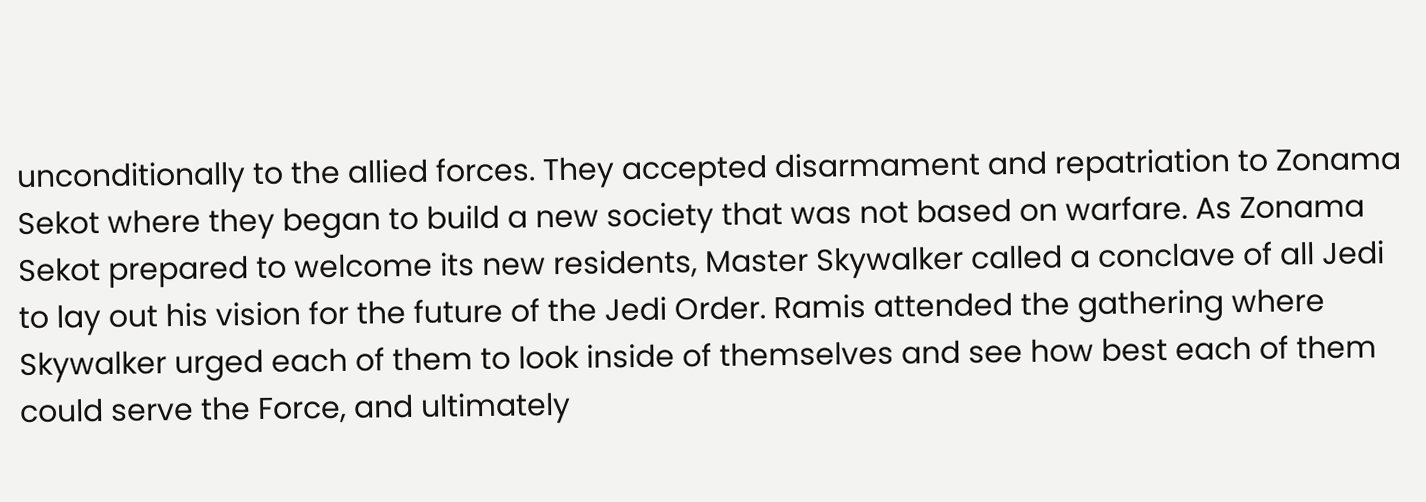unconditionally to the allied forces. They accepted disarmament and repatriation to Zonama Sekot where they began to build a new society that was not based on warfare. As Zonama Sekot prepared to welcome its new residents, Master Skywalker called a conclave of all Jedi to lay out his vision for the future of the Jedi Order. Ramis attended the gathering where Skywalker urged each of them to look inside of themselves and see how best each of them could serve the Force, and ultimately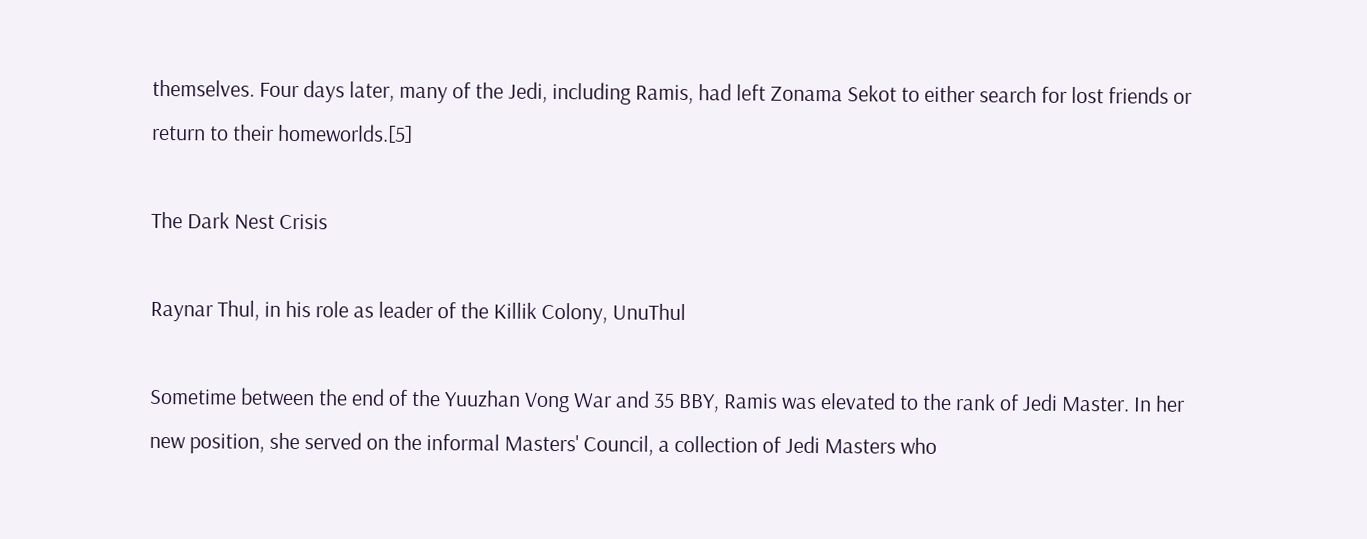themselves. Four days later, many of the Jedi, including Ramis, had left Zonama Sekot to either search for lost friends or return to their homeworlds.[5]

The Dark Nest Crisis

Raynar Thul, in his role as leader of the Killik Colony, UnuThul

Sometime between the end of the Yuuzhan Vong War and 35 BBY, Ramis was elevated to the rank of Jedi Master. In her new position, she served on the informal Masters' Council, a collection of Jedi Masters who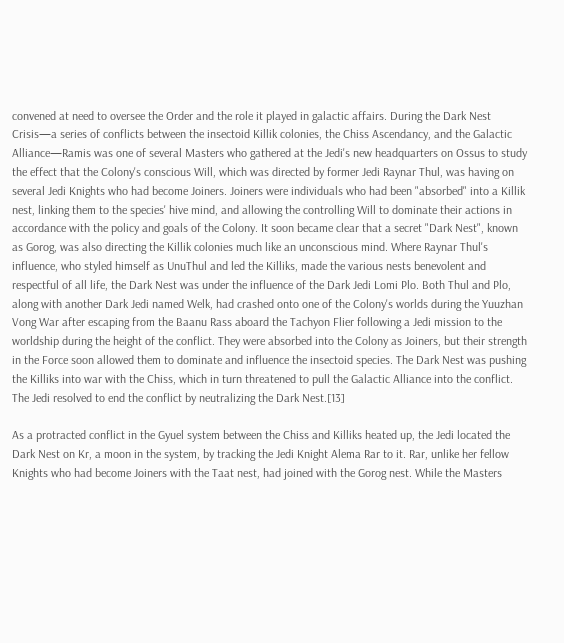convened at need to oversee the Order and the role it played in galactic affairs. During the Dark Nest Crisis—a series of conflicts between the insectoid Killik colonies, the Chiss Ascendancy, and the Galactic Alliance—Ramis was one of several Masters who gathered at the Jedi's new headquarters on Ossus to study the effect that the Colony's conscious Will, which was directed by former Jedi Raynar Thul, was having on several Jedi Knights who had become Joiners. Joiners were individuals who had been "absorbed" into a Killik nest, linking them to the species' hive mind, and allowing the controlling Will to dominate their actions in accordance with the policy and goals of the Colony. It soon became clear that a secret "Dark Nest", known as Gorog, was also directing the Killik colonies much like an unconscious mind. Where Raynar Thul's influence, who styled himself as UnuThul and led the Killiks, made the various nests benevolent and respectful of all life, the Dark Nest was under the influence of the Dark Jedi Lomi Plo. Both Thul and Plo, along with another Dark Jedi named Welk, had crashed onto one of the Colony's worlds during the Yuuzhan Vong War after escaping from the Baanu Rass aboard the Tachyon Flier following a Jedi mission to the worldship during the height of the conflict. They were absorbed into the Colony as Joiners, but their strength in the Force soon allowed them to dominate and influence the insectoid species. The Dark Nest was pushing the Killiks into war with the Chiss, which in turn threatened to pull the Galactic Alliance into the conflict. The Jedi resolved to end the conflict by neutralizing the Dark Nest.[13]

As a protracted conflict in the Gyuel system between the Chiss and Killiks heated up, the Jedi located the Dark Nest on Kr, a moon in the system, by tracking the Jedi Knight Alema Rar to it. Rar, unlike her fellow Knights who had become Joiners with the Taat nest, had joined with the Gorog nest. While the Masters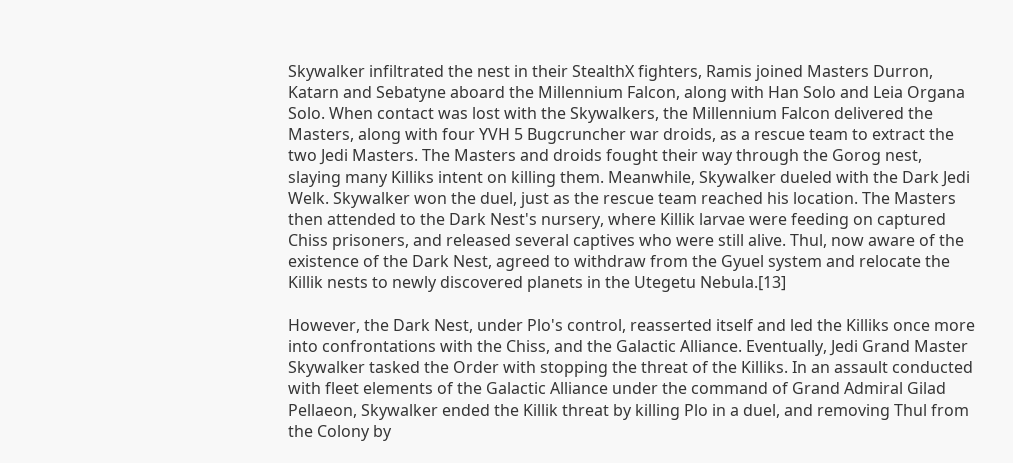Skywalker infiltrated the nest in their StealthX fighters, Ramis joined Masters Durron, Katarn and Sebatyne aboard the Millennium Falcon, along with Han Solo and Leia Organa Solo. When contact was lost with the Skywalkers, the Millennium Falcon delivered the Masters, along with four YVH 5 Bugcruncher war droids, as a rescue team to extract the two Jedi Masters. The Masters and droids fought their way through the Gorog nest, slaying many Killiks intent on killing them. Meanwhile, Skywalker dueled with the Dark Jedi Welk. Skywalker won the duel, just as the rescue team reached his location. The Masters then attended to the Dark Nest's nursery, where Killik larvae were feeding on captured Chiss prisoners, and released several captives who were still alive. Thul, now aware of the existence of the Dark Nest, agreed to withdraw from the Gyuel system and relocate the Killik nests to newly discovered planets in the Utegetu Nebula.[13]

However, the Dark Nest, under Plo's control, reasserted itself and led the Killiks once more into confrontations with the Chiss, and the Galactic Alliance. Eventually, Jedi Grand Master Skywalker tasked the Order with stopping the threat of the Killiks. In an assault conducted with fleet elements of the Galactic Alliance under the command of Grand Admiral Gilad Pellaeon, Skywalker ended the Killik threat by killing Plo in a duel, and removing Thul from the Colony by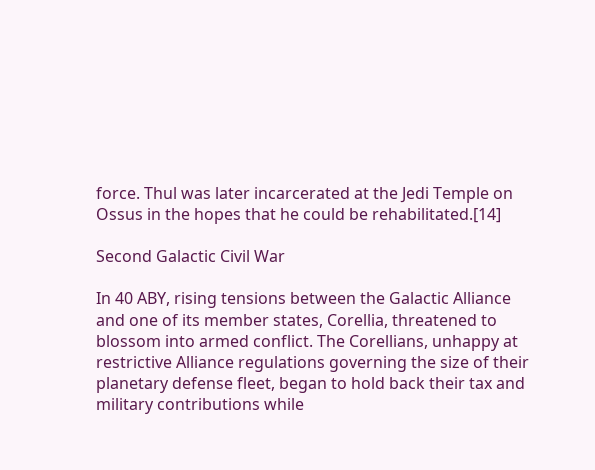force. Thul was later incarcerated at the Jedi Temple on Ossus in the hopes that he could be rehabilitated.[14]

Second Galactic Civil War

In 40 ABY, rising tensions between the Galactic Alliance and one of its member states, Corellia, threatened to blossom into armed conflict. The Corellians, unhappy at restrictive Alliance regulations governing the size of their planetary defense fleet, began to hold back their tax and military contributions while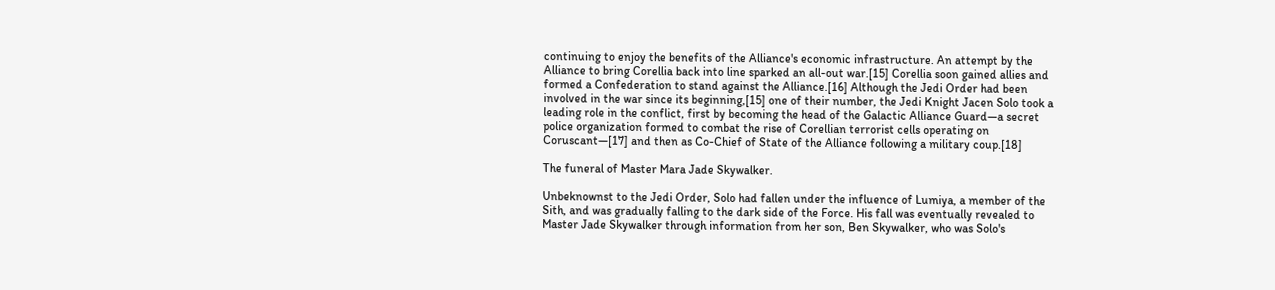continuing to enjoy the benefits of the Alliance's economic infrastructure. An attempt by the Alliance to bring Corellia back into line sparked an all-out war.[15] Corellia soon gained allies and formed a Confederation to stand against the Alliance.[16] Although the Jedi Order had been involved in the war since its beginning,[15] one of their number, the Jedi Knight Jacen Solo took a leading role in the conflict, first by becoming the head of the Galactic Alliance Guard—a secret police organization formed to combat the rise of Corellian terrorist cells operating on Coruscant—[17] and then as Co-Chief of State of the Alliance following a military coup.[18]

The funeral of Master Mara Jade Skywalker.

Unbeknownst to the Jedi Order, Solo had fallen under the influence of Lumiya, a member of the Sith, and was gradually falling to the dark side of the Force. His fall was eventually revealed to Master Jade Skywalker through information from her son, Ben Skywalker, who was Solo's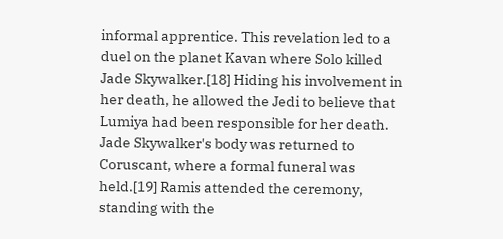informal apprentice. This revelation led to a duel on the planet Kavan where Solo killed Jade Skywalker.[18] Hiding his involvement in her death, he allowed the Jedi to believe that Lumiya had been responsible for her death. Jade Skywalker's body was returned to Coruscant, where a formal funeral was held.[19] Ramis attended the ceremony, standing with the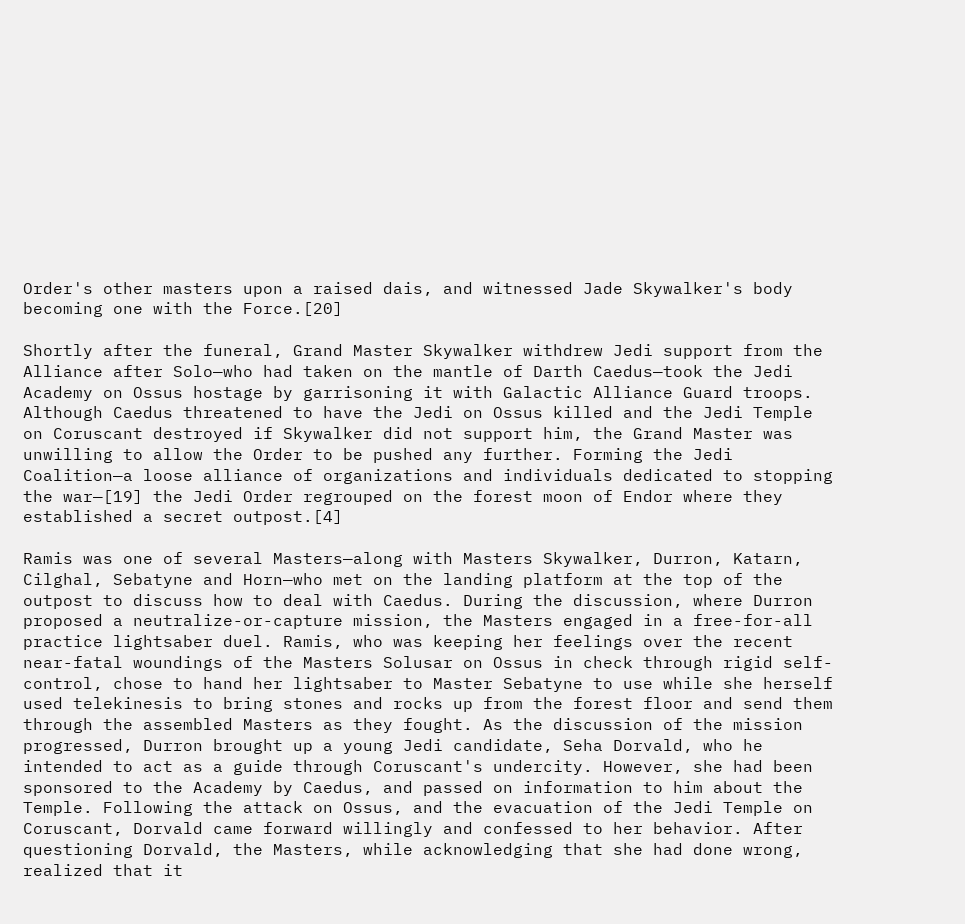Order's other masters upon a raised dais, and witnessed Jade Skywalker's body becoming one with the Force.[20]

Shortly after the funeral, Grand Master Skywalker withdrew Jedi support from the Alliance after Solo—who had taken on the mantle of Darth Caedus—took the Jedi Academy on Ossus hostage by garrisoning it with Galactic Alliance Guard troops. Although Caedus threatened to have the Jedi on Ossus killed and the Jedi Temple on Coruscant destroyed if Skywalker did not support him, the Grand Master was unwilling to allow the Order to be pushed any further. Forming the Jedi Coalition—a loose alliance of organizations and individuals dedicated to stopping the war—[19] the Jedi Order regrouped on the forest moon of Endor where they established a secret outpost.[4]

Ramis was one of several Masters—along with Masters Skywalker, Durron, Katarn, Cilghal, Sebatyne and Horn—who met on the landing platform at the top of the outpost to discuss how to deal with Caedus. During the discussion, where Durron proposed a neutralize-or-capture mission, the Masters engaged in a free-for-all practice lightsaber duel. Ramis, who was keeping her feelings over the recent near-fatal woundings of the Masters Solusar on Ossus in check through rigid self-control, chose to hand her lightsaber to Master Sebatyne to use while she herself used telekinesis to bring stones and rocks up from the forest floor and send them through the assembled Masters as they fought. As the discussion of the mission progressed, Durron brought up a young Jedi candidate, Seha Dorvald, who he intended to act as a guide through Coruscant's undercity. However, she had been sponsored to the Academy by Caedus, and passed on information to him about the Temple. Following the attack on Ossus, and the evacuation of the Jedi Temple on Coruscant, Dorvald came forward willingly and confessed to her behavior. After questioning Dorvald, the Masters, while acknowledging that she had done wrong, realized that it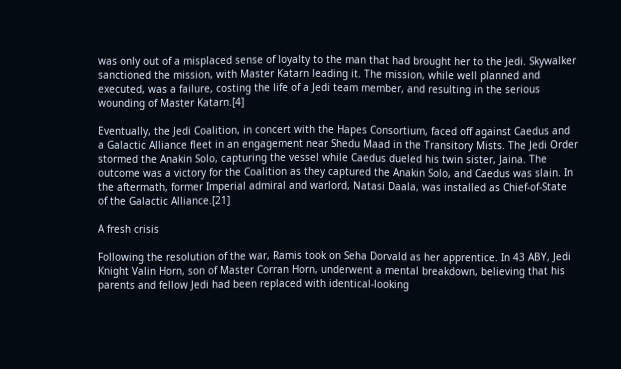was only out of a misplaced sense of loyalty to the man that had brought her to the Jedi. Skywalker sanctioned the mission, with Master Katarn leading it. The mission, while well planned and executed, was a failure, costing the life of a Jedi team member, and resulting in the serious wounding of Master Katarn.[4]

Eventually, the Jedi Coalition, in concert with the Hapes Consortium, faced off against Caedus and a Galactic Alliance fleet in an engagement near Shedu Maad in the Transitory Mists. The Jedi Order stormed the Anakin Solo, capturing the vessel while Caedus dueled his twin sister, Jaina. The outcome was a victory for the Coalition as they captured the Anakin Solo, and Caedus was slain. In the aftermath, former Imperial admiral and warlord, Natasi Daala, was installed as Chief-of-State of the Galactic Alliance.[21]

A fresh crisis

Following the resolution of the war, Ramis took on Seha Dorvald as her apprentice. In 43 ABY, Jedi Knight Valin Horn, son of Master Corran Horn, underwent a mental breakdown, believing that his parents and fellow Jedi had been replaced with identical-looking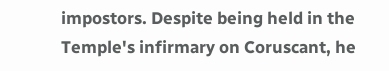impostors. Despite being held in the Temple's infirmary on Coruscant, he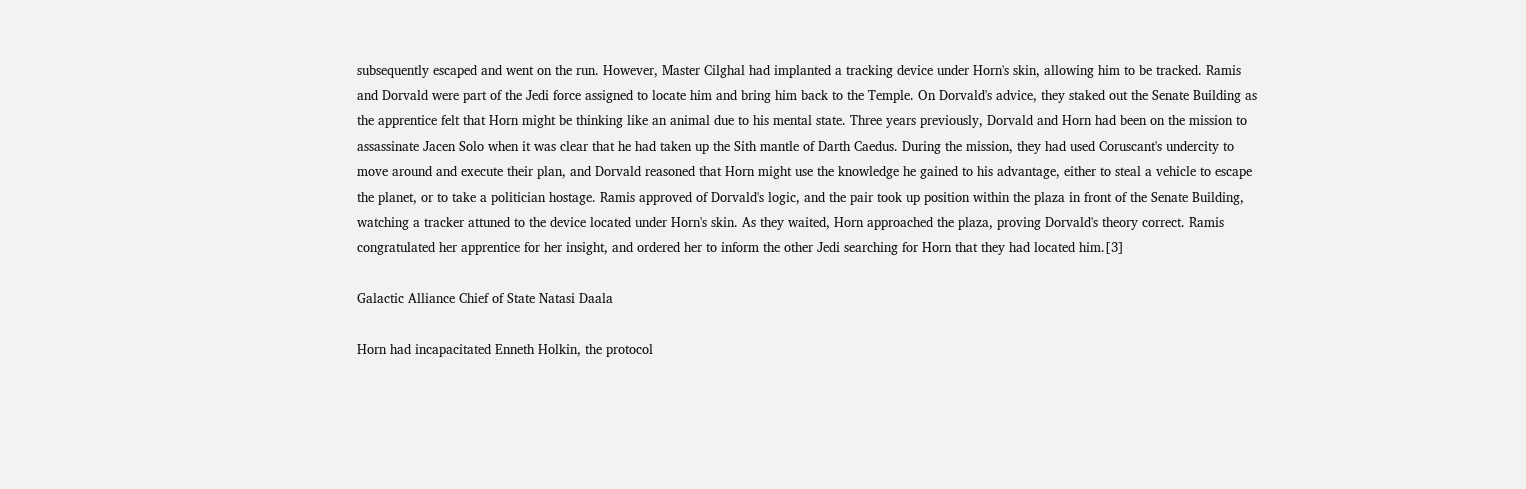subsequently escaped and went on the run. However, Master Cilghal had implanted a tracking device under Horn's skin, allowing him to be tracked. Ramis and Dorvald were part of the Jedi force assigned to locate him and bring him back to the Temple. On Dorvald's advice, they staked out the Senate Building as the apprentice felt that Horn might be thinking like an animal due to his mental state. Three years previously, Dorvald and Horn had been on the mission to assassinate Jacen Solo when it was clear that he had taken up the Sith mantle of Darth Caedus. During the mission, they had used Coruscant's undercity to move around and execute their plan, and Dorvald reasoned that Horn might use the knowledge he gained to his advantage, either to steal a vehicle to escape the planet, or to take a politician hostage. Ramis approved of Dorvald's logic, and the pair took up position within the plaza in front of the Senate Building, watching a tracker attuned to the device located under Horn's skin. As they waited, Horn approached the plaza, proving Dorvald's theory correct. Ramis congratulated her apprentice for her insight, and ordered her to inform the other Jedi searching for Horn that they had located him.[3]

Galactic Alliance Chief of State Natasi Daala

Horn had incapacitated Enneth Holkin, the protocol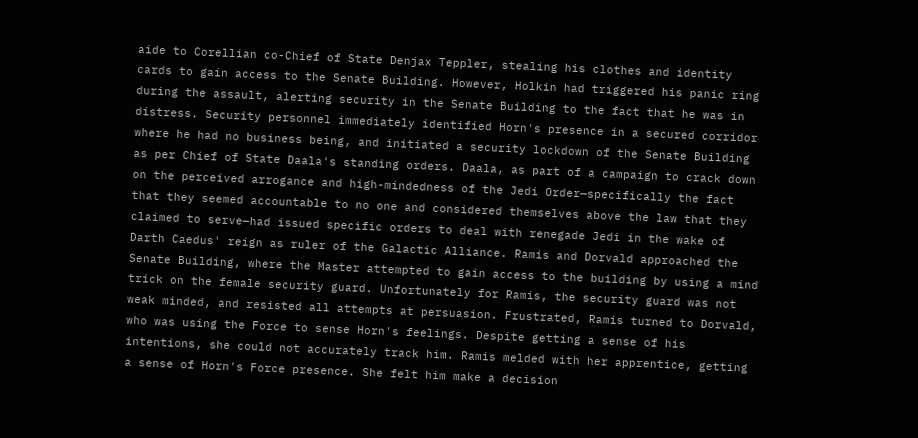aide to Corellian co-Chief of State Denjax Teppler, stealing his clothes and identity cards to gain access to the Senate Building. However, Holkin had triggered his panic ring during the assault, alerting security in the Senate Building to the fact that he was in distress. Security personnel immediately identified Horn's presence in a secured corridor where he had no business being, and initiated a security lockdown of the Senate Building as per Chief of State Daala's standing orders. Daala, as part of a campaign to crack down on the perceived arrogance and high-mindedness of the Jedi Order—specifically the fact that they seemed accountable to no one and considered themselves above the law that they claimed to serve—had issued specific orders to deal with renegade Jedi in the wake of Darth Caedus' reign as ruler of the Galactic Alliance. Ramis and Dorvald approached the Senate Building, where the Master attempted to gain access to the building by using a mind trick on the female security guard. Unfortunately for Ramis, the security guard was not weak minded, and resisted all attempts at persuasion. Frustrated, Ramis turned to Dorvald, who was using the Force to sense Horn's feelings. Despite getting a sense of his intentions, she could not accurately track him. Ramis melded with her apprentice, getting a sense of Horn's Force presence. She felt him make a decision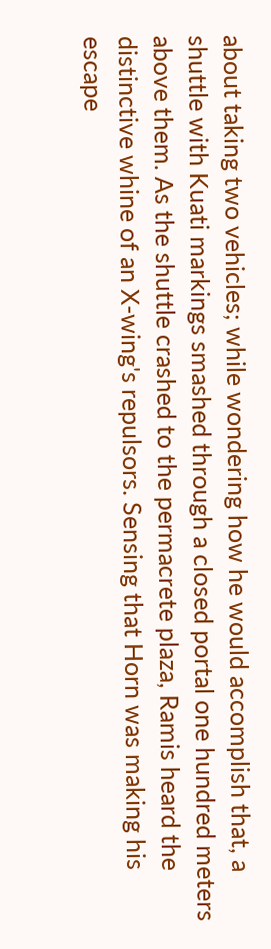about taking two vehicles; while wondering how he would accomplish that, a shuttle with Kuati markings smashed through a closed portal one hundred meters above them. As the shuttle crashed to the permacrete plaza, Ramis heard the distinctive whine of an X-wing's repulsors. Sensing that Horn was making his escape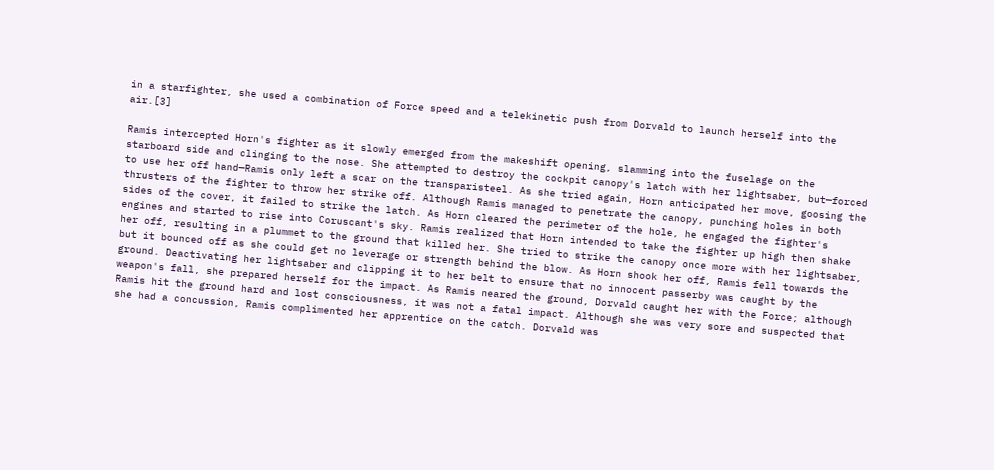in a starfighter, she used a combination of Force speed and a telekinetic push from Dorvald to launch herself into the air.[3]

Ramis intercepted Horn's fighter as it slowly emerged from the makeshift opening, slamming into the fuselage on the starboard side and clinging to the nose. She attempted to destroy the cockpit canopy's latch with her lightsaber, but—forced to use her off hand—Ramis only left a scar on the transparisteel. As she tried again, Horn anticipated her move, goosing the thrusters of the fighter to throw her strike off. Although Ramis managed to penetrate the canopy, punching holes in both sides of the cover, it failed to strike the latch. As Horn cleared the perimeter of the hole, he engaged the fighter's engines and started to rise into Coruscant's sky. Ramis realized that Horn intended to take the fighter up high then shake her off, resulting in a plummet to the ground that killed her. She tried to strike the canopy once more with her lightsaber, but it bounced off as she could get no leverage or strength behind the blow. As Horn shook her off, Ramis fell towards the ground. Deactivating her lightsaber and clipping it to her belt to ensure that no innocent passerby was caught by the weapon's fall, she prepared herself for the impact. As Ramis neared the ground, Dorvald caught her with the Force; although Ramis hit the ground hard and lost consciousness, it was not a fatal impact. Although she was very sore and suspected that she had a concussion, Ramis complimented her apprentice on the catch. Dorvald was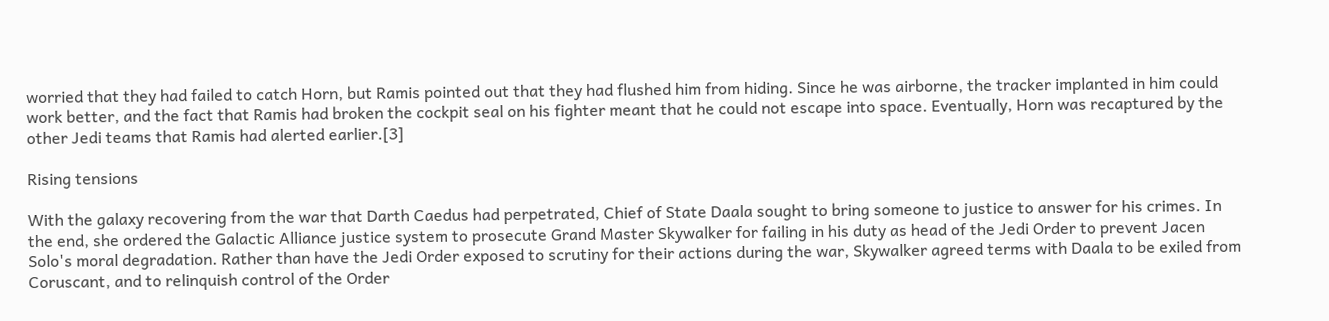worried that they had failed to catch Horn, but Ramis pointed out that they had flushed him from hiding. Since he was airborne, the tracker implanted in him could work better, and the fact that Ramis had broken the cockpit seal on his fighter meant that he could not escape into space. Eventually, Horn was recaptured by the other Jedi teams that Ramis had alerted earlier.[3]

Rising tensions

With the galaxy recovering from the war that Darth Caedus had perpetrated, Chief of State Daala sought to bring someone to justice to answer for his crimes. In the end, she ordered the Galactic Alliance justice system to prosecute Grand Master Skywalker for failing in his duty as head of the Jedi Order to prevent Jacen Solo's moral degradation. Rather than have the Jedi Order exposed to scrutiny for their actions during the war, Skywalker agreed terms with Daala to be exiled from Coruscant, and to relinquish control of the Order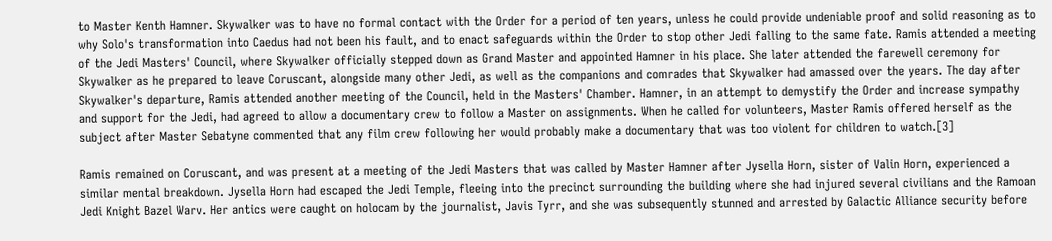to Master Kenth Hamner. Skywalker was to have no formal contact with the Order for a period of ten years, unless he could provide undeniable proof and solid reasoning as to why Solo's transformation into Caedus had not been his fault, and to enact safeguards within the Order to stop other Jedi falling to the same fate. Ramis attended a meeting of the Jedi Masters' Council, where Skywalker officially stepped down as Grand Master and appointed Hamner in his place. She later attended the farewell ceremony for Skywalker as he prepared to leave Coruscant, alongside many other Jedi, as well as the companions and comrades that Skywalker had amassed over the years. The day after Skywalker's departure, Ramis attended another meeting of the Council, held in the Masters' Chamber. Hamner, in an attempt to demystify the Order and increase sympathy and support for the Jedi, had agreed to allow a documentary crew to follow a Master on assignments. When he called for volunteers, Master Ramis offered herself as the subject after Master Sebatyne commented that any film crew following her would probably make a documentary that was too violent for children to watch.[3]

Ramis remained on Coruscant, and was present at a meeting of the Jedi Masters that was called by Master Hamner after Jysella Horn, sister of Valin Horn, experienced a similar mental breakdown. Jysella Horn had escaped the Jedi Temple, fleeing into the precinct surrounding the building where she had injured several civilians and the Ramoan Jedi Knight Bazel Warv. Her antics were caught on holocam by the journalist, Javis Tyrr, and she was subsequently stunned and arrested by Galactic Alliance security before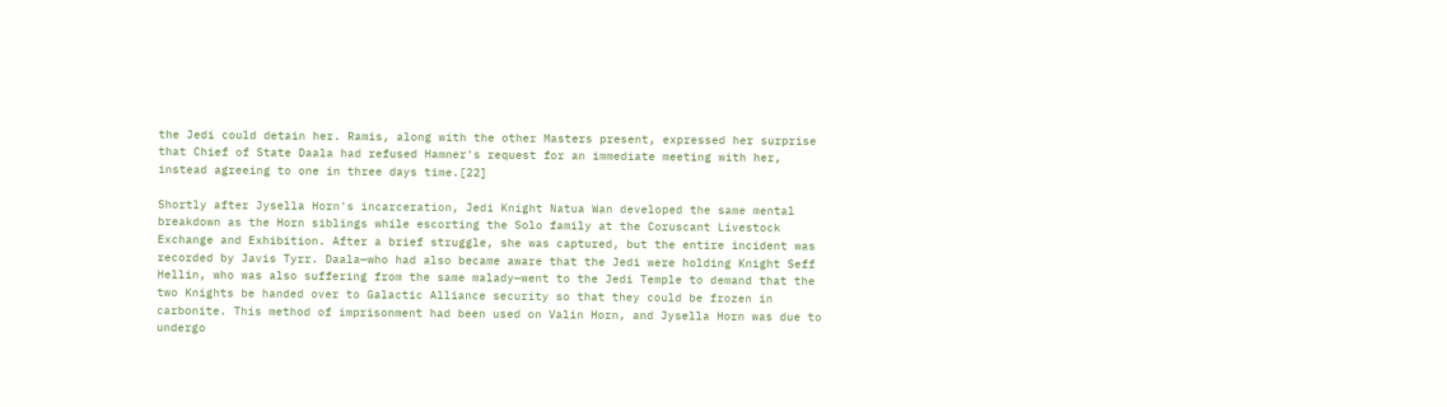the Jedi could detain her. Ramis, along with the other Masters present, expressed her surprise that Chief of State Daala had refused Hamner's request for an immediate meeting with her, instead agreeing to one in three days time.[22]

Shortly after Jysella Horn's incarceration, Jedi Knight Natua Wan developed the same mental breakdown as the Horn siblings while escorting the Solo family at the Coruscant Livestock Exchange and Exhibition. After a brief struggle, she was captured, but the entire incident was recorded by Javis Tyrr. Daala—who had also became aware that the Jedi were holding Knight Seff Hellin, who was also suffering from the same malady—went to the Jedi Temple to demand that the two Knights be handed over to Galactic Alliance security so that they could be frozen in carbonite. This method of imprisonment had been used on Valin Horn, and Jysella Horn was due to undergo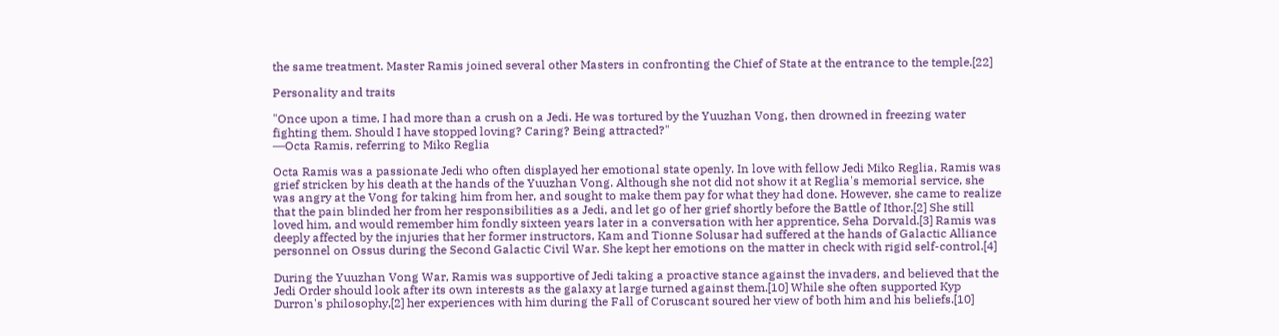the same treatment. Master Ramis joined several other Masters in confronting the Chief of State at the entrance to the temple.[22]

Personality and traits

"Once upon a time, I had more than a crush on a Jedi. He was tortured by the Yuuzhan Vong, then drowned in freezing water fighting them. Should I have stopped loving? Caring? Being attracted?"
―Octa Ramis, referring to Miko Reglia

Octa Ramis was a passionate Jedi who often displayed her emotional state openly. In love with fellow Jedi Miko Reglia, Ramis was grief stricken by his death at the hands of the Yuuzhan Vong. Although she not did not show it at Reglia's memorial service, she was angry at the Vong for taking him from her, and sought to make them pay for what they had done. However, she came to realize that the pain blinded her from her responsibilities as a Jedi, and let go of her grief shortly before the Battle of Ithor.[2] She still loved him, and would remember him fondly sixteen years later in a conversation with her apprentice, Seha Dorvald.[3] Ramis was deeply affected by the injuries that her former instructors, Kam and Tionne Solusar had suffered at the hands of Galactic Alliance personnel on Ossus during the Second Galactic Civil War. She kept her emotions on the matter in check with rigid self-control.[4]

During the Yuuzhan Vong War, Ramis was supportive of Jedi taking a proactive stance against the invaders, and believed that the Jedi Order should look after its own interests as the galaxy at large turned against them.[10] While she often supported Kyp Durron's philosophy,[2] her experiences with him during the Fall of Coruscant soured her view of both him and his beliefs.[10]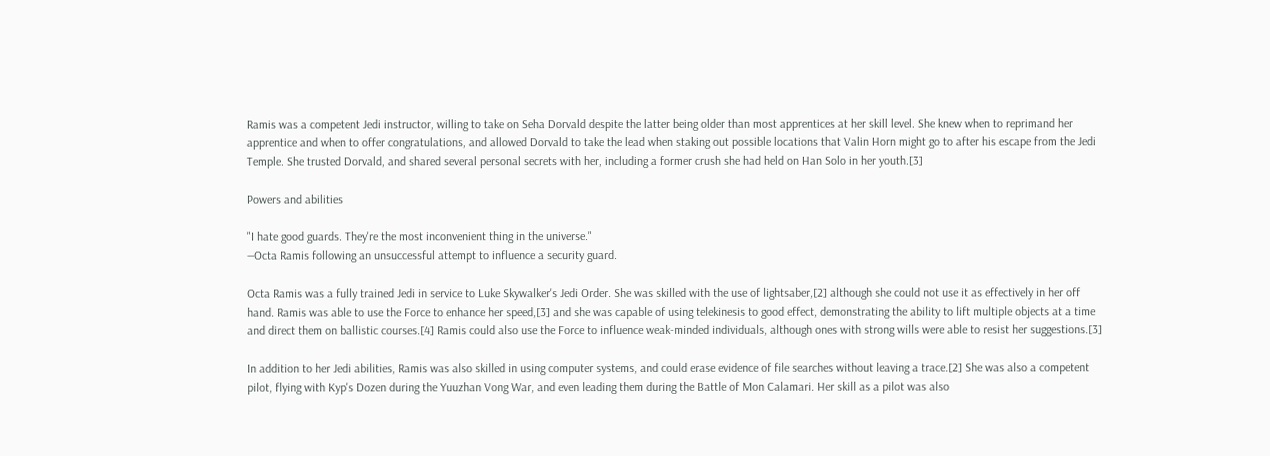Ramis was a competent Jedi instructor, willing to take on Seha Dorvald despite the latter being older than most apprentices at her skill level. She knew when to reprimand her apprentice and when to offer congratulations, and allowed Dorvald to take the lead when staking out possible locations that Valin Horn might go to after his escape from the Jedi Temple. She trusted Dorvald, and shared several personal secrets with her, including a former crush she had held on Han Solo in her youth.[3]

Powers and abilities

"I hate good guards. They're the most inconvenient thing in the universe."
―Octa Ramis following an unsuccessful attempt to influence a security guard.

Octa Ramis was a fully trained Jedi in service to Luke Skywalker's Jedi Order. She was skilled with the use of lightsaber,[2] although she could not use it as effectively in her off hand. Ramis was able to use the Force to enhance her speed,[3] and she was capable of using telekinesis to good effect, demonstrating the ability to lift multiple objects at a time and direct them on ballistic courses.[4] Ramis could also use the Force to influence weak-minded individuals, although ones with strong wills were able to resist her suggestions.[3]

In addition to her Jedi abilities, Ramis was also skilled in using computer systems, and could erase evidence of file searches without leaving a trace.[2] She was also a competent pilot, flying with Kyp's Dozen during the Yuuzhan Vong War, and even leading them during the Battle of Mon Calamari. Her skill as a pilot was also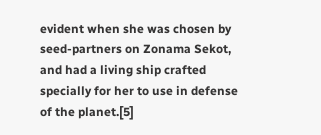evident when she was chosen by seed-partners on Zonama Sekot, and had a living ship crafted specially for her to use in defense of the planet.[5]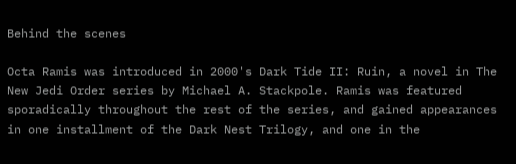Behind the scenes

Octa Ramis was introduced in 2000's Dark Tide II: Ruin, a novel in The New Jedi Order series by Michael A. Stackpole. Ramis was featured sporadically throughout the rest of the series, and gained appearances in one installment of the Dark Nest Trilogy, and one in the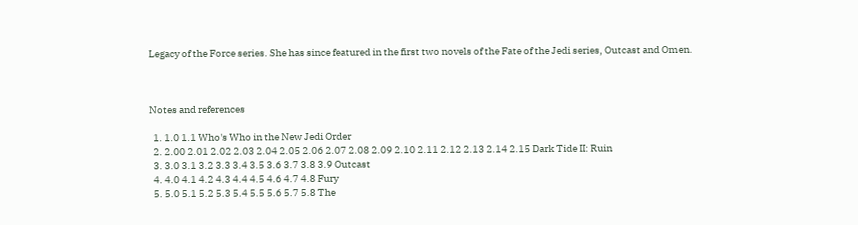Legacy of the Force series. She has since featured in the first two novels of the Fate of the Jedi series, Outcast and Omen.



Notes and references

  1. 1.0 1.1 Who's Who in the New Jedi Order
  2. 2.00 2.01 2.02 2.03 2.04 2.05 2.06 2.07 2.08 2.09 2.10 2.11 2.12 2.13 2.14 2.15 Dark Tide II: Ruin
  3. 3.0 3.1 3.2 3.3 3.4 3.5 3.6 3.7 3.8 3.9 Outcast
  4. 4.0 4.1 4.2 4.3 4.4 4.5 4.6 4.7 4.8 Fury
  5. 5.0 5.1 5.2 5.3 5.4 5.5 5.6 5.7 5.8 The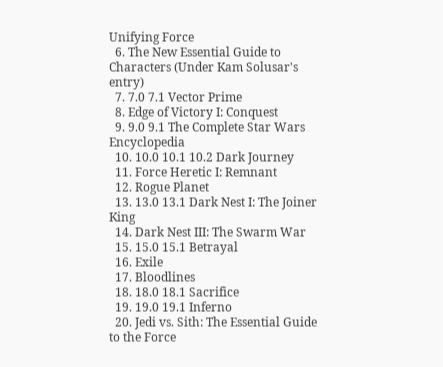Unifying Force
  6. The New Essential Guide to Characters (Under Kam Solusar's entry)
  7. 7.0 7.1 Vector Prime
  8. Edge of Victory I: Conquest
  9. 9.0 9.1 The Complete Star Wars Encyclopedia
  10. 10.0 10.1 10.2 Dark Journey
  11. Force Heretic I: Remnant
  12. Rogue Planet
  13. 13.0 13.1 Dark Nest I: The Joiner King
  14. Dark Nest III: The Swarm War
  15. 15.0 15.1 Betrayal
  16. Exile
  17. Bloodlines
  18. 18.0 18.1 Sacrifice
  19. 19.0 19.1 Inferno
  20. Jedi vs. Sith: The Essential Guide to the Force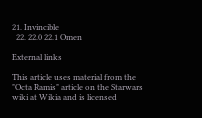21. Invincible
  22. 22.0 22.1 Omen

External links

This article uses material from the "Octa Ramis" article on the Starwars wiki at Wikia and is licensed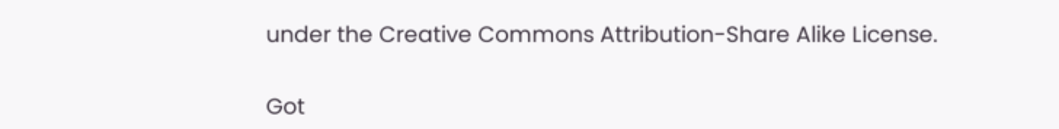under the Creative Commons Attribution-Share Alike License.


Got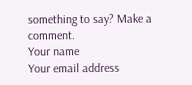something to say? Make a comment.
Your name
Your email address